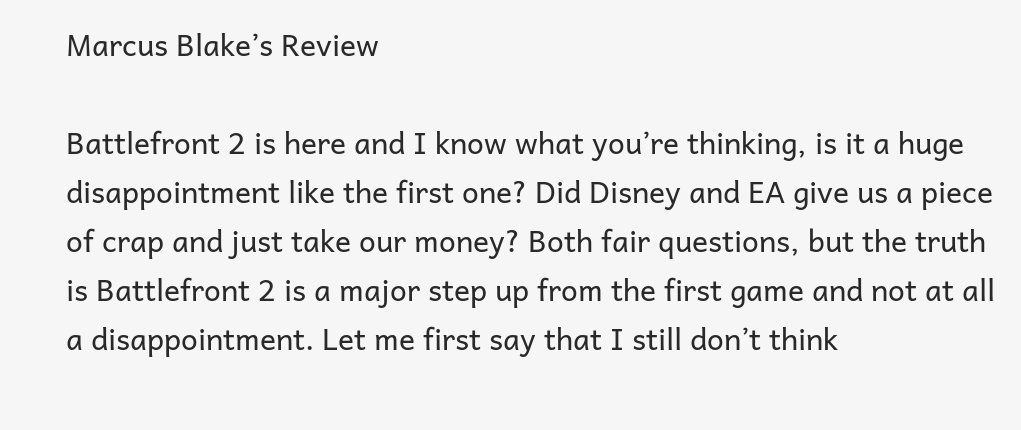Marcus Blake’s Review

Battlefront 2 is here and I know what you’re thinking, is it a huge disappointment like the first one? Did Disney and EA give us a piece of crap and just take our money? Both fair questions, but the truth is Battlefront 2 is a major step up from the first game and not at all a disappointment. Let me first say that I still don’t think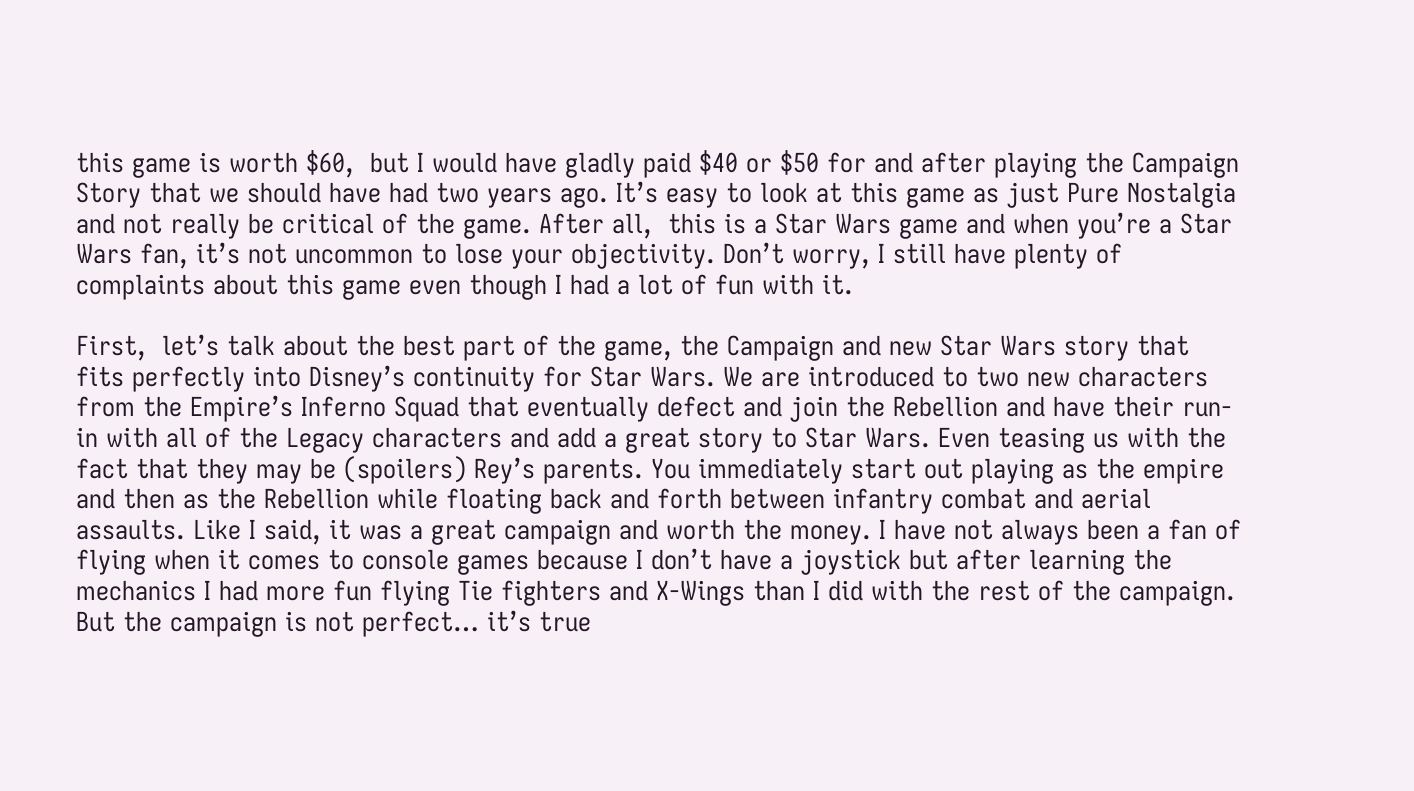this game is worth $60,  but I would have gladly paid $40 or $50 for and after playing the Campaign Story that we should have had two years ago. It’s easy to look at this game as just Pure Nostalgia and not really be critical of the game. After all,  this is a Star Wars game and when you’re a Star Wars fan, it’s not uncommon to lose your objectivity. Don’t worry, I still have plenty of complaints about this game even though I had a lot of fun with it.

First,  let’s talk about the best part of the game, the Campaign and new Star Wars story that fits perfectly into Disney’s continuity for Star Wars. We are introduced to two new characters from the Empire’s Inferno Squad that eventually defect and join the Rebellion and have their run-in with all of the Legacy characters and add a great story to Star Wars. Even teasing us with the fact that they may be (spoilers) Rey’s parents. You immediately start out playing as the empire and then as the Rebellion while floating back and forth between infantry combat and aerial assaults. Like I said, it was a great campaign and worth the money. I have not always been a fan of flying when it comes to console games because I don’t have a joystick but after learning the mechanics I had more fun flying Tie fighters and X-Wings than I did with the rest of the campaign. But the campaign is not perfect… it’s true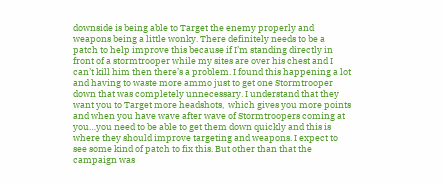downside is being able to Target the enemy properly and weapons being a little wonky. There definitely needs to be a patch to help improve this because if I’m standing directly in front of a stormtrooper while my sites are over his chest and I can’t kill him then there’s a problem. I found this happening a lot and having to waste more ammo just to get one Stormtrooper down that was completely unnecessary. I understand that they want you to Target more headshots,  which gives you more points and when you have wave after wave of Stormtroopers coming at you…you need to be able to get them down quickly and this is where they should improve targeting and weapons. I expect to see some kind of patch to fix this. But other than that the campaign was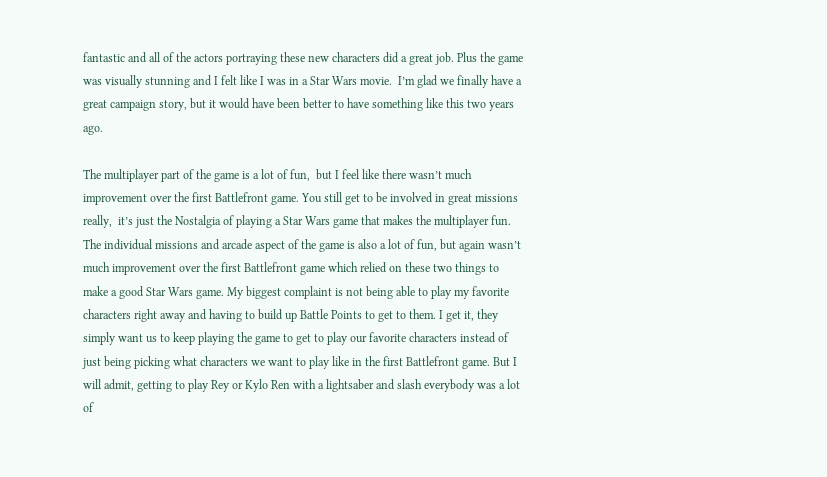fantastic and all of the actors portraying these new characters did a great job. Plus the game was visually stunning and I felt like I was in a Star Wars movie.  I’m glad we finally have a great campaign story, but it would have been better to have something like this two years ago.

The multiplayer part of the game is a lot of fun,  but I feel like there wasn’t much improvement over the first Battlefront game. You still get to be involved in great missions really,  it’s just the Nostalgia of playing a Star Wars game that makes the multiplayer fun. The individual missions and arcade aspect of the game is also a lot of fun, but again wasn’t much improvement over the first Battlefront game which relied on these two things to make a good Star Wars game. My biggest complaint is not being able to play my favorite characters right away and having to build up Battle Points to get to them. I get it, they simply want us to keep playing the game to get to play our favorite characters instead of just being picking what characters we want to play like in the first Battlefront game. But I will admit, getting to play Rey or Kylo Ren with a lightsaber and slash everybody was a lot of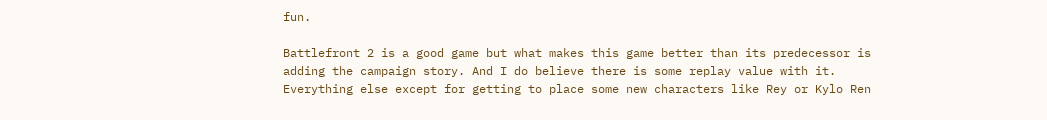fun.

Battlefront 2 is a good game but what makes this game better than its predecessor is adding the campaign story. And I do believe there is some replay value with it. Everything else except for getting to place some new characters like Rey or Kylo Ren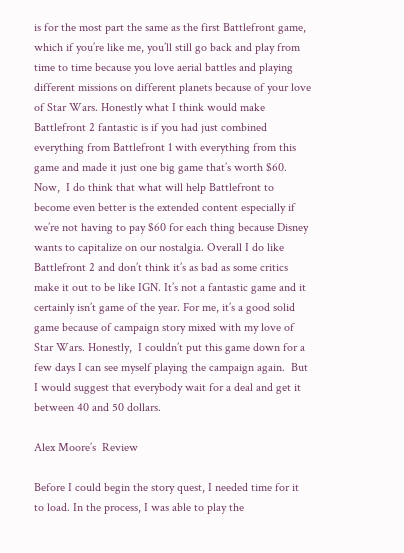is for the most part the same as the first Battlefront game, which if you’re like me, you’ll still go back and play from time to time because you love aerial battles and playing different missions on different planets because of your love of Star Wars. Honestly what I think would make Battlefront 2 fantastic is if you had just combined everything from Battlefront 1 with everything from this game and made it just one big game that’s worth $60. Now,  I do think that what will help Battlefront to become even better is the extended content especially if we’re not having to pay $60 for each thing because Disney wants to capitalize on our nostalgia. Overall I do like Battlefront 2 and don’t think it’s as bad as some critics make it out to be like IGN. It’s not a fantastic game and it certainly isn’t game of the year. For me, it’s a good solid game because of campaign story mixed with my love of Star Wars. Honestly,  I couldn’t put this game down for a few days I can see myself playing the campaign again.  But I would suggest that everybody wait for a deal and get it between 40 and 50 dollars.

Alex Moore’s  Review

Before I could begin the story quest, I needed time for it to load. In the process, I was able to play the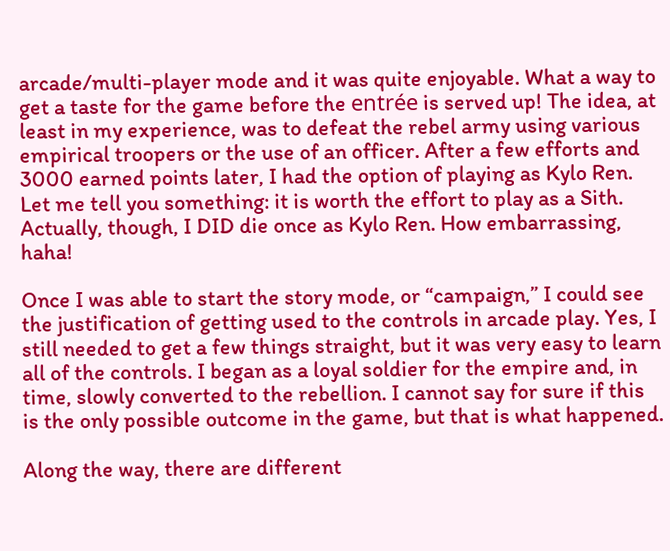arcade/multi-player mode and it was quite enjoyable. What a way to get a taste for the game before the entrée is served up! The idea, at least in my experience, was to defeat the rebel army using various empirical troopers or the use of an officer. After a few efforts and 3000 earned points later, I had the option of playing as Kylo Ren. Let me tell you something: it is worth the effort to play as a Sith. Actually, though, I DID die once as Kylo Ren. How embarrassing, haha!

Once I was able to start the story mode, or “campaign,” I could see the justification of getting used to the controls in arcade play. Yes, I still needed to get a few things straight, but it was very easy to learn all of the controls. I began as a loyal soldier for the empire and, in time, slowly converted to the rebellion. I cannot say for sure if this is the only possible outcome in the game, but that is what happened.

Along the way, there are different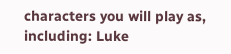characters you will play as, including: Luke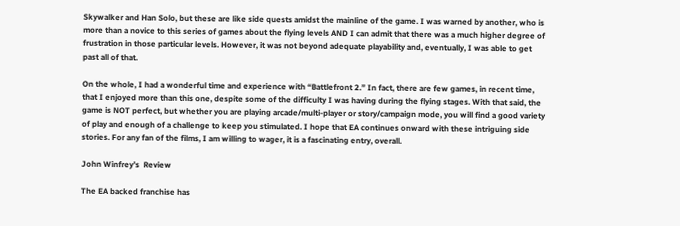Skywalker and Han Solo, but these are like side quests amidst the mainline of the game. I was warned by another, who is more than a novice to this series of games about the flying levels AND I can admit that there was a much higher degree of frustration in those particular levels. However, it was not beyond adequate playability and, eventually, I was able to get past all of that.

On the whole, I had a wonderful time and experience with “Battlefront 2.” In fact, there are few games, in recent time, that I enjoyed more than this one, despite some of the difficulty I was having during the flying stages. With that said, the game is NOT perfect, but whether you are playing arcade/multi-player or story/campaign mode, you will find a good variety of play and enough of a challenge to keep you stimulated. I hope that EA continues onward with these intriguing side stories. For any fan of the films, I am willing to wager, it is a fascinating entry, overall.

John Winfrey’s  Review

The EA backed franchise has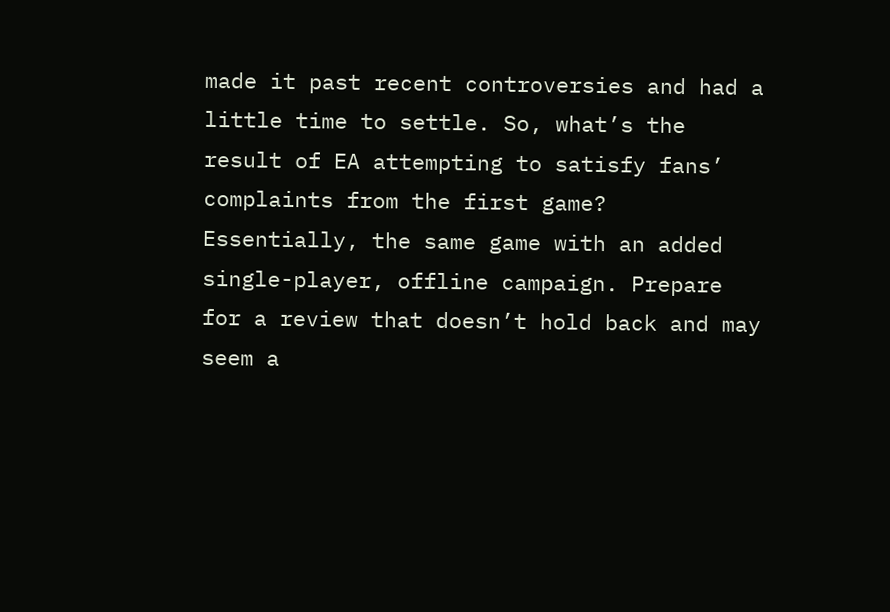made it past recent controversies and had a little time to settle. So, what’s the result of EA attempting to satisfy fans’ complaints from the first game? Essentially, the same game with an added single-player, offline campaign. Prepare for a review that doesn’t hold back and may seem a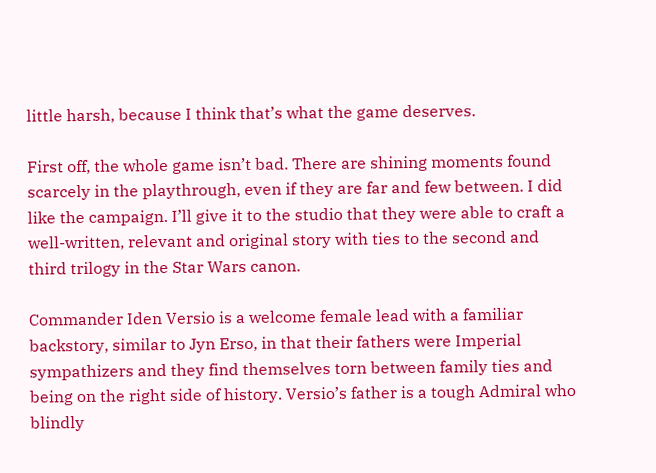little harsh, because I think that’s what the game deserves.

First off, the whole game isn’t bad. There are shining moments found scarcely in the playthrough, even if they are far and few between. I did like the campaign. I’ll give it to the studio that they were able to craft a well-written, relevant and original story with ties to the second and third trilogy in the Star Wars canon.

Commander Iden Versio is a welcome female lead with a familiar backstory, similar to Jyn Erso, in that their fathers were Imperial sympathizers and they find themselves torn between family ties and being on the right side of history. Versio’s father is a tough Admiral who blindly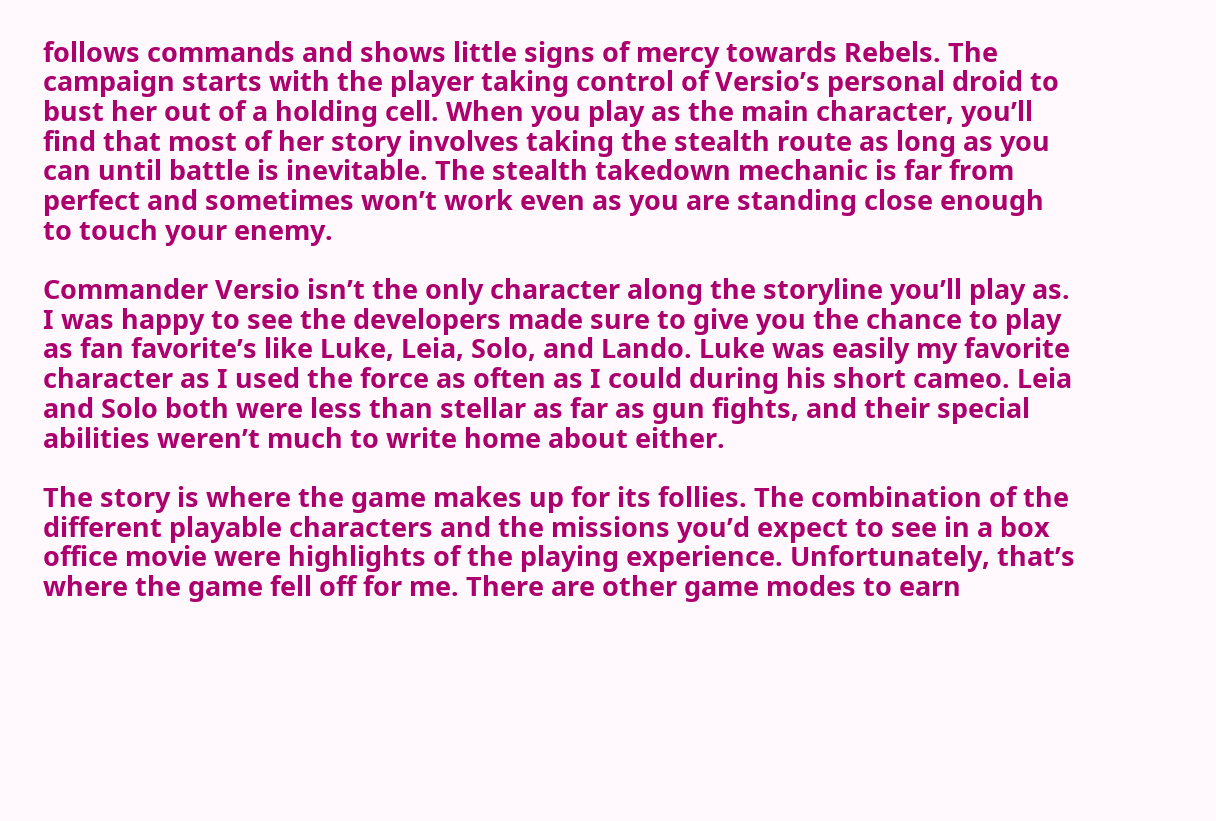follows commands and shows little signs of mercy towards Rebels. The campaign starts with the player taking control of Versio’s personal droid to bust her out of a holding cell. When you play as the main character, you’ll find that most of her story involves taking the stealth route as long as you can until battle is inevitable. The stealth takedown mechanic is far from perfect and sometimes won’t work even as you are standing close enough to touch your enemy.

Commander Versio isn’t the only character along the storyline you’ll play as. I was happy to see the developers made sure to give you the chance to play as fan favorite’s like Luke, Leia, Solo, and Lando. Luke was easily my favorite character as I used the force as often as I could during his short cameo. Leia and Solo both were less than stellar as far as gun fights, and their special abilities weren’t much to write home about either.

The story is where the game makes up for its follies. The combination of the different playable characters and the missions you’d expect to see in a box office movie were highlights of the playing experience. Unfortunately, that’s where the game fell off for me. There are other game modes to earn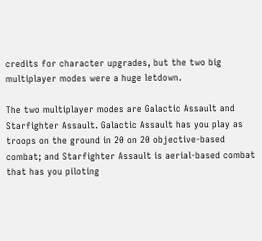credits for character upgrades, but the two big multiplayer modes were a huge letdown.

The two multiplayer modes are Galactic Assault and Starfighter Assault. Galactic Assault has you play as troops on the ground in 20 on 20 objective-based combat; and Starfighter Assault is aerial-based combat that has you piloting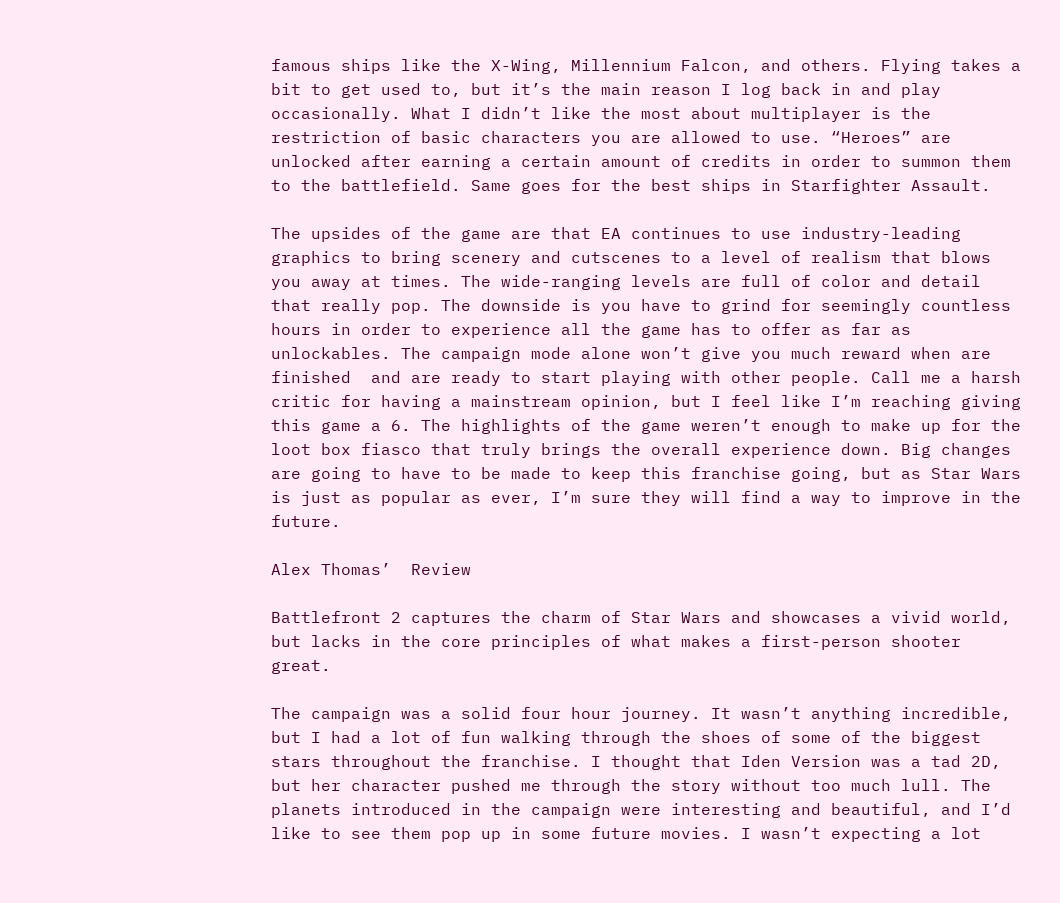famous ships like the X-Wing, Millennium Falcon, and others. Flying takes a bit to get used to, but it’s the main reason I log back in and play occasionally. What I didn’t like the most about multiplayer is the restriction of basic characters you are allowed to use. “Heroes” are unlocked after earning a certain amount of credits in order to summon them to the battlefield. Same goes for the best ships in Starfighter Assault.

The upsides of the game are that EA continues to use industry-leading graphics to bring scenery and cutscenes to a level of realism that blows you away at times. The wide-ranging levels are full of color and detail that really pop. The downside is you have to grind for seemingly countless hours in order to experience all the game has to offer as far as unlockables. The campaign mode alone won’t give you much reward when are finished  and are ready to start playing with other people. Call me a harsh critic for having a mainstream opinion, but I feel like I’m reaching giving this game a 6. The highlights of the game weren’t enough to make up for the loot box fiasco that truly brings the overall experience down. Big changes are going to have to be made to keep this franchise going, but as Star Wars is just as popular as ever, I’m sure they will find a way to improve in the future.

Alex Thomas’  Review

Battlefront 2 captures the charm of Star Wars and showcases a vivid world, but lacks in the core principles of what makes a first-person shooter great.

The campaign was a solid four hour journey. It wasn’t anything incredible, but I had a lot of fun walking through the shoes of some of the biggest stars throughout the franchise. I thought that Iden Version was a tad 2D, but her character pushed me through the story without too much lull. The planets introduced in the campaign were interesting and beautiful, and I’d like to see them pop up in some future movies. I wasn’t expecting a lot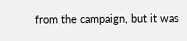from the campaign, but it was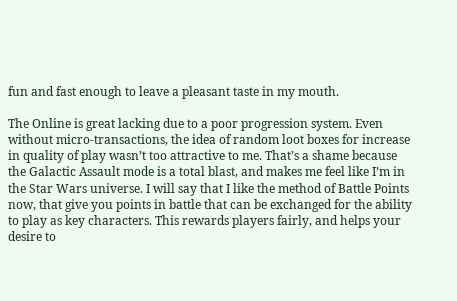fun and fast enough to leave a pleasant taste in my mouth.

The Online is great lacking due to a poor progression system. Even without micro-transactions, the idea of random loot boxes for increase in quality of play wasn’t too attractive to me. That’s a shame because the Galactic Assault mode is a total blast, and makes me feel like I’m in the Star Wars universe. I will say that I like the method of Battle Points now, that give you points in battle that can be exchanged for the ability to play as key characters. This rewards players fairly, and helps your desire to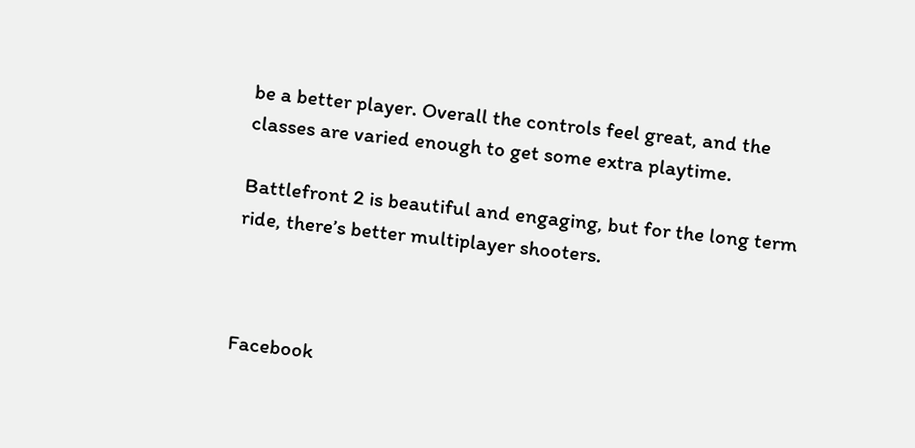be a better player. Overall the controls feel great, and the classes are varied enough to get some extra playtime.

Battlefront 2 is beautiful and engaging, but for the long term ride, there’s better multiplayer shooters.



Facebook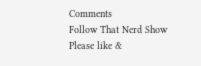Comments
Follow That Nerd Show
Please like &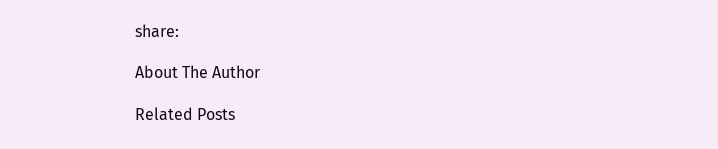share:

About The Author

Related Posts